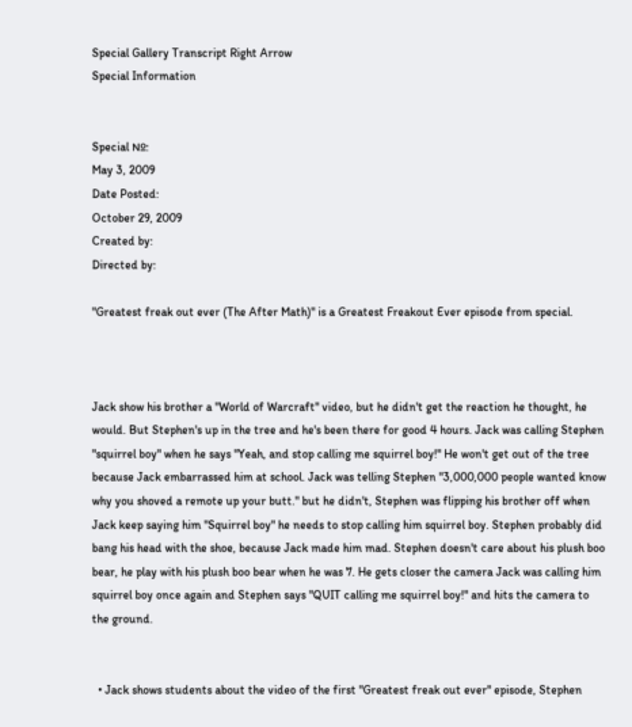Special Gallery Transcript Right Arrow
Special Information


Special №:
May 3, 2009
Date Posted:
October 29, 2009
Created by:
Directed by:

"Greatest freak out ever (The After Math)" is a Greatest Freakout Ever episode from special.



Jack show his brother a "World of Warcraft" video, but he didn't get the reaction he thought, he would. But Stephen's up in the tree and he's been there for good 4 hours. Jack was calling Stephen "squirrel boy" when he says "Yeah, and stop calling me squirrel boy!" He won't get out of the tree because Jack embarrassed him at school. Jack was telling Stephen "3,000,000 people wanted know why you shoved a remote up your butt." but he didn't, Stephen was flipping his brother off when Jack keep saying him "Squirrel boy" he needs to stop calling him squirrel boy. Stephen probably did bang his head with the shoe, because Jack made him mad. Stephen doesn't care about his plush boo bear, he play with his plush boo bear when he was 7. He gets closer the camera Jack was calling him squirrel boy once again and Stephen says "QUIT calling me squirrel boy!" and hits the camera to the ground.


  • Jack shows students about the video of the first "Greatest freak out ever" episode, Stephen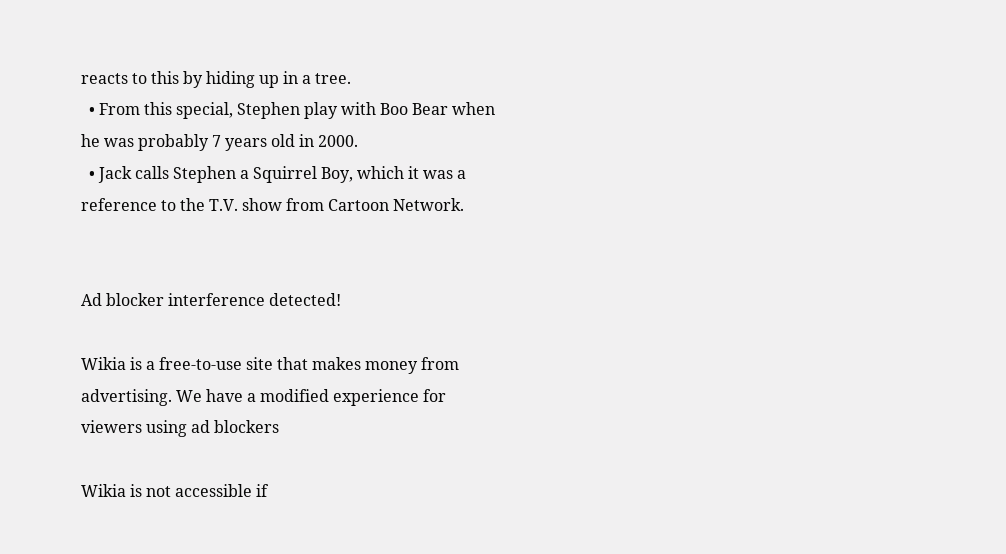reacts to this by hiding up in a tree.
  • From this special, Stephen play with Boo Bear when he was probably 7 years old in 2000.
  • Jack calls Stephen a Squirrel Boy, which it was a reference to the T.V. show from Cartoon Network.


Ad blocker interference detected!

Wikia is a free-to-use site that makes money from advertising. We have a modified experience for viewers using ad blockers

Wikia is not accessible if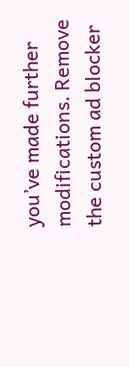you’ve made further modifications. Remove the custom ad blocker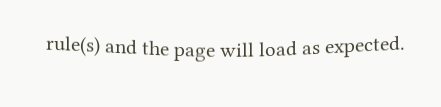rule(s) and the page will load as expected.